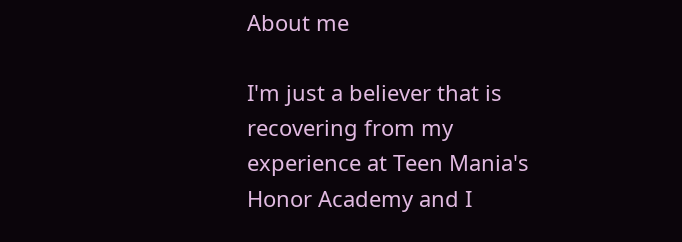About me

I'm just a believer that is recovering from my experience at Teen Mania's Honor Academy and I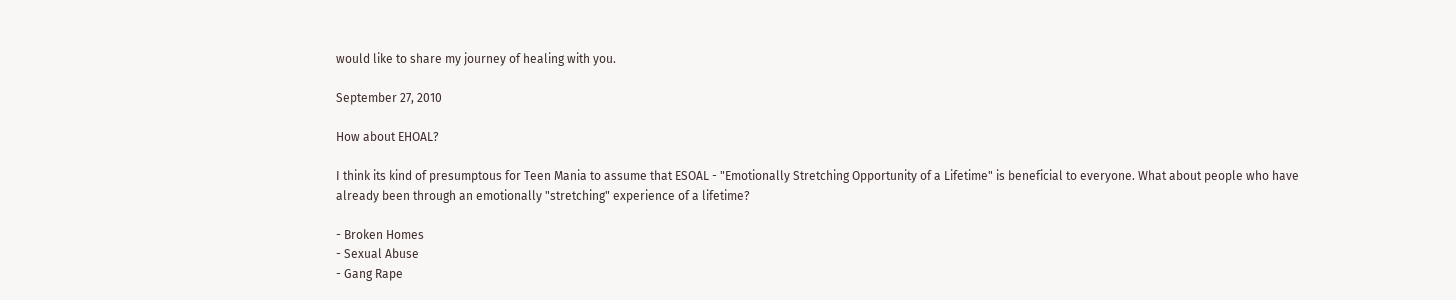would like to share my journey of healing with you.

September 27, 2010

How about EHOAL?

I think its kind of presumptous for Teen Mania to assume that ESOAL - "Emotionally Stretching Opportunity of a Lifetime" is beneficial to everyone. What about people who have already been through an emotionally "stretching" experience of a lifetime?

- Broken Homes
- Sexual Abuse
- Gang Rape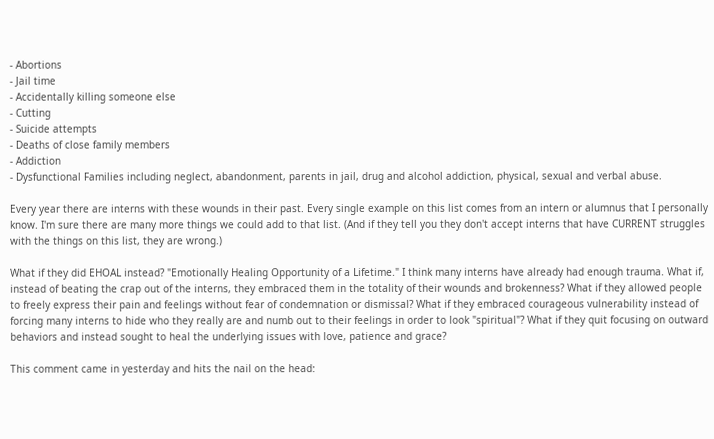- Abortions
- Jail time
- Accidentally killing someone else
- Cutting
- Suicide attempts
- Deaths of close family members
- Addiction
- Dysfunctional Families including neglect, abandonment, parents in jail, drug and alcohol addiction, physical, sexual and verbal abuse.

Every year there are interns with these wounds in their past. Every single example on this list comes from an intern or alumnus that I personally know. I'm sure there are many more things we could add to that list. (And if they tell you they don't accept interns that have CURRENT struggles with the things on this list, they are wrong.)

What if they did EHOAL instead? "Emotionally Healing Opportunity of a Lifetime." I think many interns have already had enough trauma. What if, instead of beating the crap out of the interns, they embraced them in the totality of their wounds and brokenness? What if they allowed people to freely express their pain and feelings without fear of condemnation or dismissal? What if they embraced courageous vulnerability instead of forcing many interns to hide who they really are and numb out to their feelings in order to look "spiritual"? What if they quit focusing on outward behaviors and instead sought to heal the underlying issues with love, patience and grace?

This comment came in yesterday and hits the nail on the head: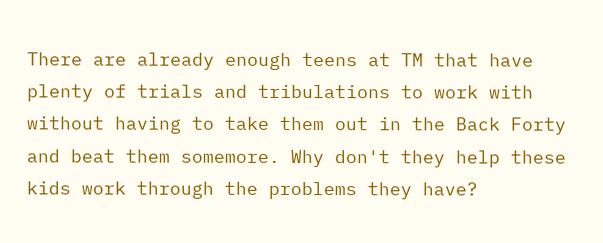There are already enough teens at TM that have plenty of trials and tribulations to work with without having to take them out in the Back Forty and beat them somemore. Why don't they help these kids work through the problems they have?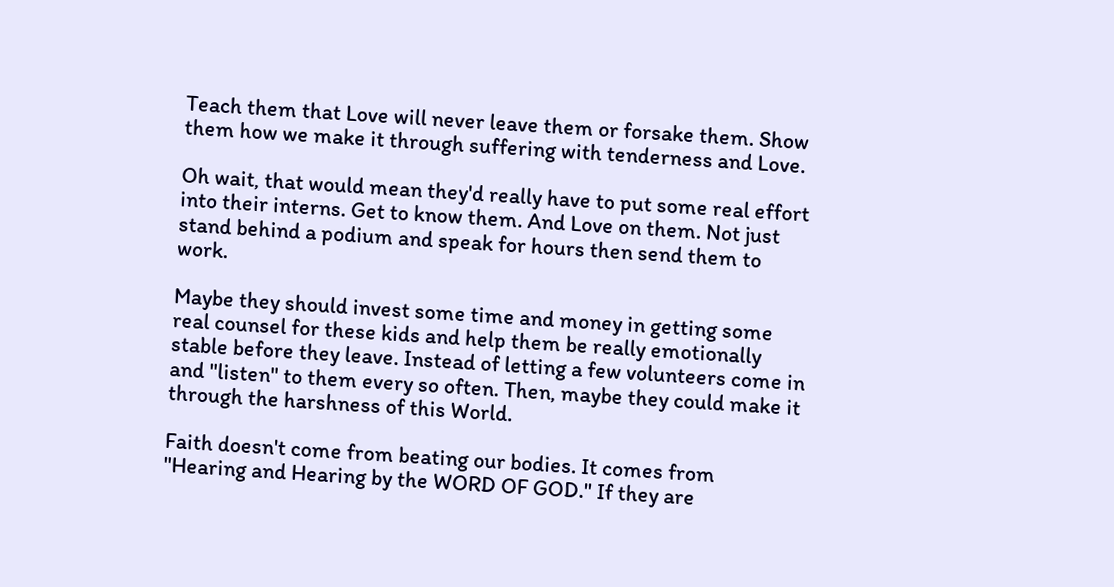Teach them that Love will never leave them or forsake them. Show them how we make it through suffering with tenderness and Love.

Oh wait, that would mean they'd really have to put some real effort into their interns. Get to know them. And Love on them. Not just stand behind a podium and speak for hours then send them to work.

Maybe they should invest some time and money in getting some real counsel for these kids and help them be really emotionally stable before they leave. Instead of letting a few volunteers come in and "listen" to them every so often. Then, maybe they could make it through the harshness of this World.

Faith doesn't come from beating our bodies. It comes from "Hearing and Hearing by the WORD OF GOD." If they are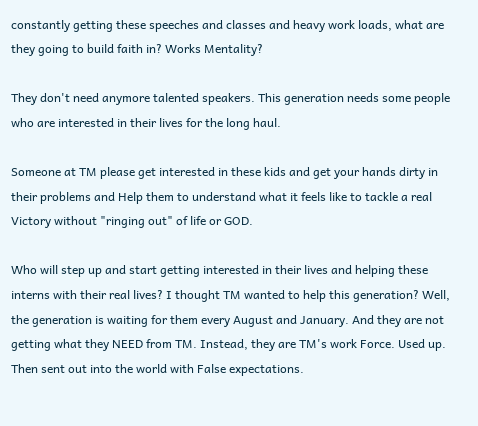constantly getting these speeches and classes and heavy work loads, what are they going to build faith in? Works Mentality?

They don't need anymore talented speakers. This generation needs some people who are interested in their lives for the long haul.

Someone at TM please get interested in these kids and get your hands dirty in their problems and Help them to understand what it feels like to tackle a real Victory without "ringing out" of life or GOD.

Who will step up and start getting interested in their lives and helping these interns with their real lives? I thought TM wanted to help this generation? Well, the generation is waiting for them every August and January. And they are not getting what they NEED from TM. Instead, they are TM's work Force. Used up. Then sent out into the world with False expectations.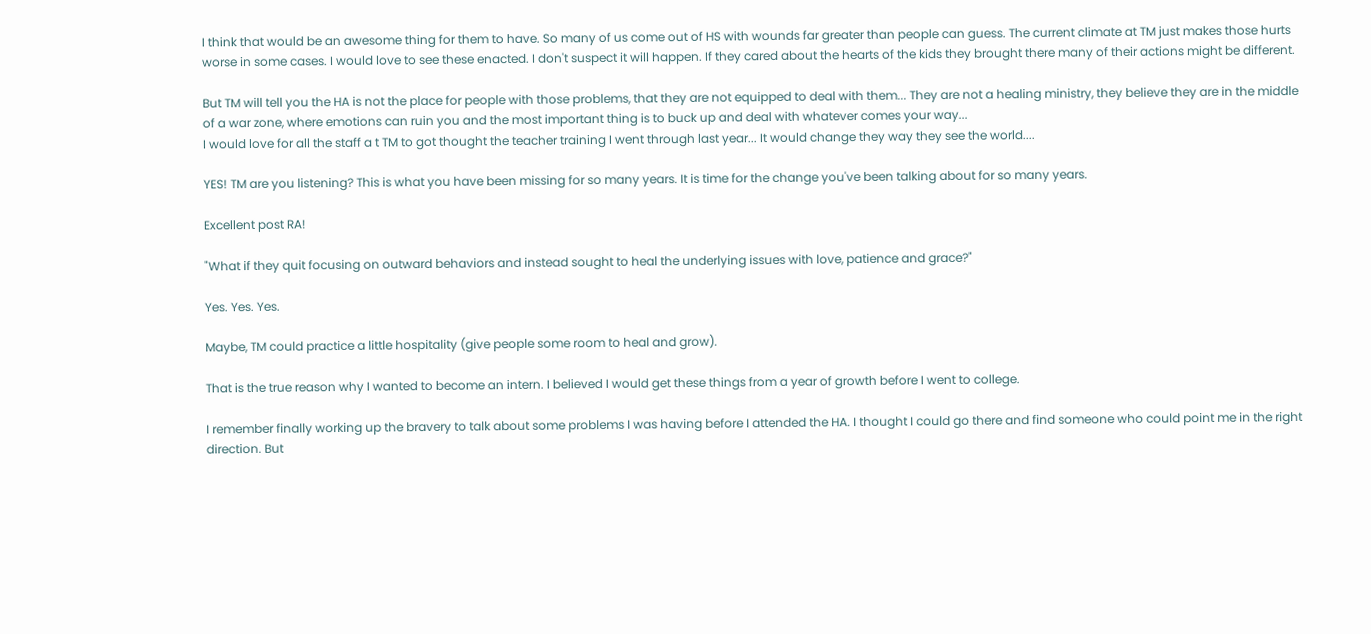I think that would be an awesome thing for them to have. So many of us come out of HS with wounds far greater than people can guess. The current climate at TM just makes those hurts worse in some cases. I would love to see these enacted. I don't suspect it will happen. If they cared about the hearts of the kids they brought there many of their actions might be different.

But TM will tell you the HA is not the place for people with those problems, that they are not equipped to deal with them... They are not a healing ministry, they believe they are in the middle of a war zone, where emotions can ruin you and the most important thing is to buck up and deal with whatever comes your way...
I would love for all the staff a t TM to got thought the teacher training I went through last year... It would change they way they see the world....

YES! TM are you listening? This is what you have been missing for so many years. It is time for the change you've been talking about for so many years.

Excellent post RA!

"What if they quit focusing on outward behaviors and instead sought to heal the underlying issues with love, patience and grace?"

Yes. Yes. Yes.

Maybe, TM could practice a little hospitality (give people some room to heal and grow).

That is the true reason why I wanted to become an intern. I believed I would get these things from a year of growth before I went to college.

I remember finally working up the bravery to talk about some problems I was having before I attended the HA. I thought I could go there and find someone who could point me in the right direction. But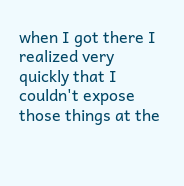when I got there I realized very quickly that I couldn't expose those things at the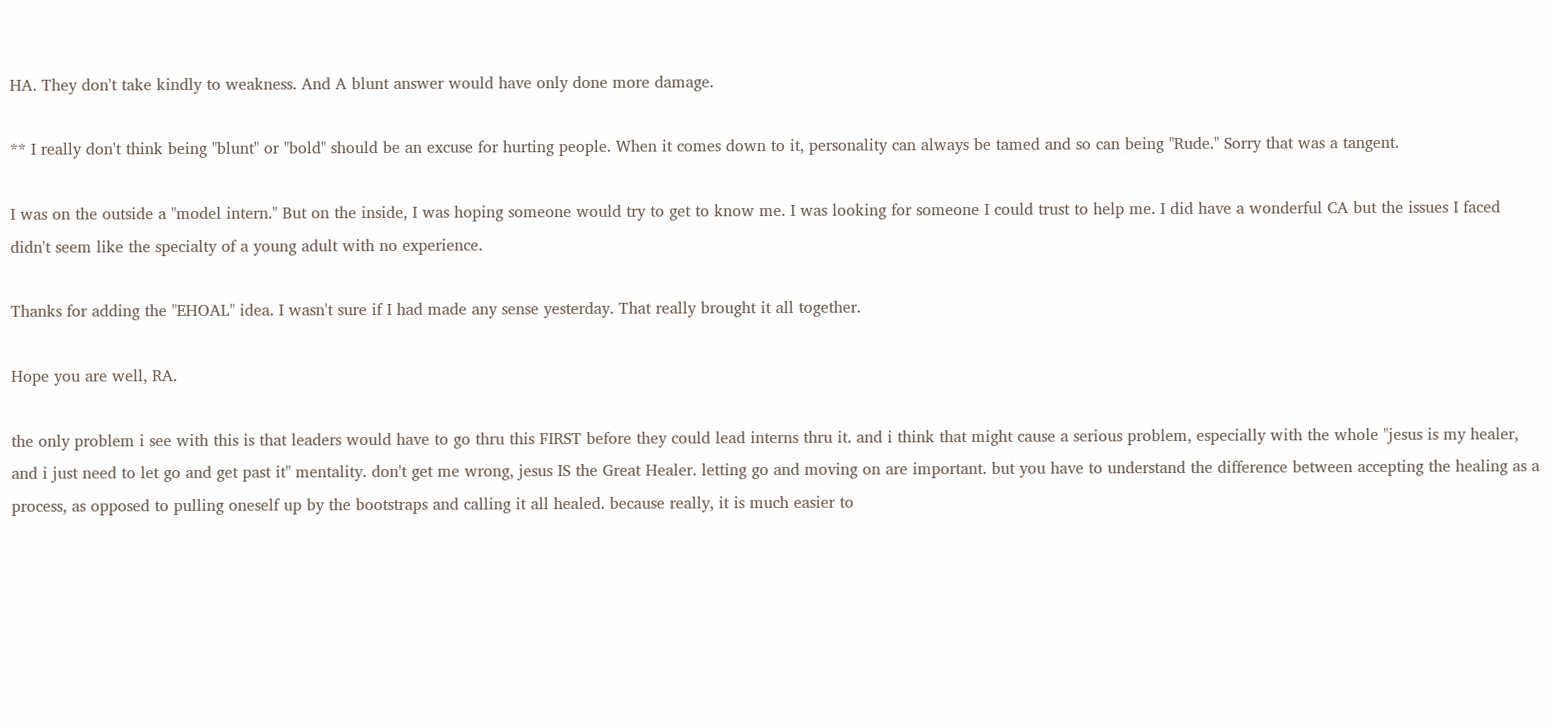HA. They don't take kindly to weakness. And A blunt answer would have only done more damage.

** I really don't think being "blunt" or "bold" should be an excuse for hurting people. When it comes down to it, personality can always be tamed and so can being "Rude." Sorry that was a tangent.

I was on the outside a "model intern." But on the inside, I was hoping someone would try to get to know me. I was looking for someone I could trust to help me. I did have a wonderful CA but the issues I faced didn't seem like the specialty of a young adult with no experience.

Thanks for adding the "EHOAL" idea. I wasn't sure if I had made any sense yesterday. That really brought it all together.

Hope you are well, RA.

the only problem i see with this is that leaders would have to go thru this FIRST before they could lead interns thru it. and i think that might cause a serious problem, especially with the whole "jesus is my healer, and i just need to let go and get past it" mentality. don't get me wrong, jesus IS the Great Healer. letting go and moving on are important. but you have to understand the difference between accepting the healing as a process, as opposed to pulling oneself up by the bootstraps and calling it all healed. because really, it is much easier to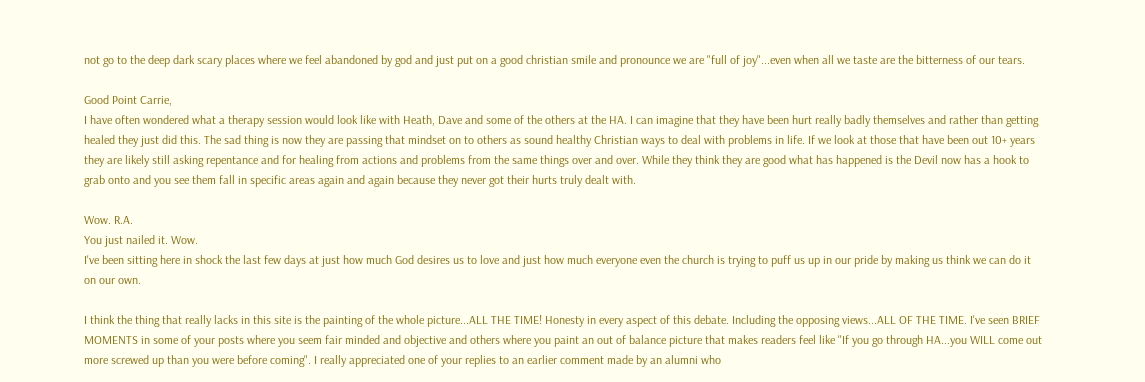not go to the deep dark scary places where we feel abandoned by god and just put on a good christian smile and pronounce we are "full of joy"...even when all we taste are the bitterness of our tears.

Good Point Carrie,
I have often wondered what a therapy session would look like with Heath, Dave and some of the others at the HA. I can imagine that they have been hurt really badly themselves and rather than getting healed they just did this. The sad thing is now they are passing that mindset on to others as sound healthy Christian ways to deal with problems in life. If we look at those that have been out 10+ years they are likely still asking repentance and for healing from actions and problems from the same things over and over. While they think they are good what has happened is the Devil now has a hook to grab onto and you see them fall in specific areas again and again because they never got their hurts truly dealt with.

Wow. R.A.
You just nailed it. Wow.
I've been sitting here in shock the last few days at just how much God desires us to love and just how much everyone even the church is trying to puff us up in our pride by making us think we can do it on our own.

I think the thing that really lacks in this site is the painting of the whole picture...ALL THE TIME! Honesty in every aspect of this debate. Including the opposing views...ALL OF THE TIME. I've seen BRIEF MOMENTS in some of your posts where you seem fair minded and objective and others where you paint an out of balance picture that makes readers feel like "If you go through HA...you WILL come out more screwed up than you were before coming". I really appreciated one of your replies to an earlier comment made by an alumni who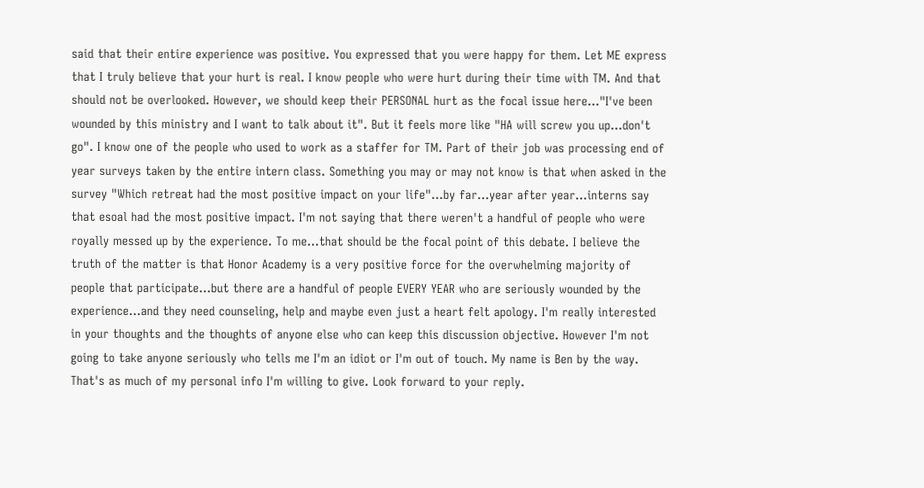said that their entire experience was positive. You expressed that you were happy for them. Let ME express that I truly believe that your hurt is real. I know people who were hurt during their time with TM. And that should not be overlooked. However, we should keep their PERSONAL hurt as the focal issue here..."I've been wounded by this ministry and I want to talk about it". But it feels more like "HA will screw you up...don't go". I know one of the people who used to work as a staffer for TM. Part of their job was processing end of year surveys taken by the entire intern class. Something you may or may not know is that when asked in the survey "Which retreat had the most positive impact on your life"...by far...year after year...interns say that esoal had the most positive impact. I'm not saying that there weren't a handful of people who were royally messed up by the experience. To me...that should be the focal point of this debate. I believe the truth of the matter is that Honor Academy is a very positive force for the overwhelming majority of people that participate...but there are a handful of people EVERY YEAR who are seriously wounded by the experience...and they need counseling, help and maybe even just a heart felt apology. I'm really interested in your thoughts and the thoughts of anyone else who can keep this discussion objective. However I'm not going to take anyone seriously who tells me I'm an idiot or I'm out of touch. My name is Ben by the way. That's as much of my personal info I'm willing to give. Look forward to your reply.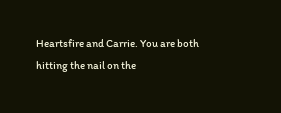Heartsfire and Carrie. You are both hitting the nail on the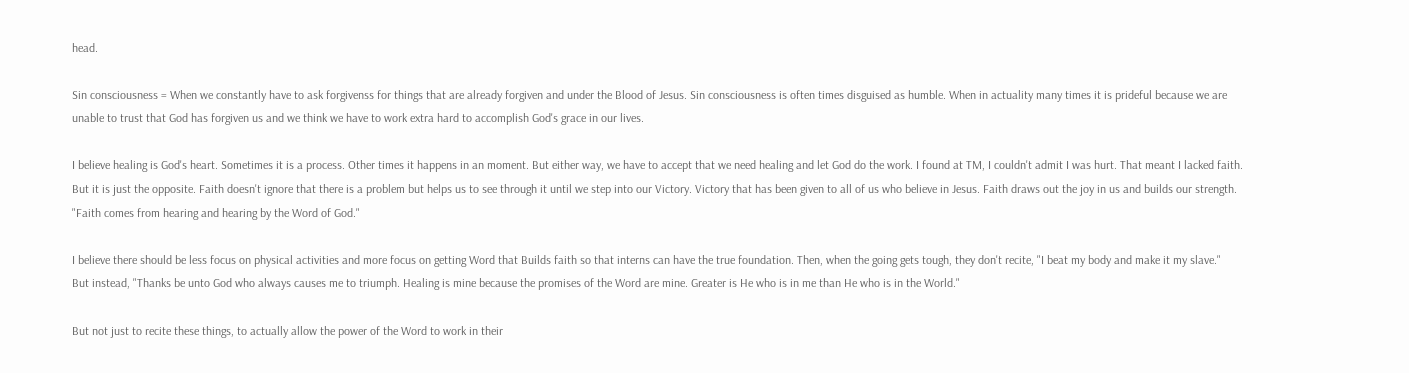head.

Sin consciousness = When we constantly have to ask forgivenss for things that are already forgiven and under the Blood of Jesus. Sin consciousness is often times disguised as humble. When in actuality many times it is prideful because we are unable to trust that God has forgiven us and we think we have to work extra hard to accomplish God's grace in our lives.

I believe healing is God's heart. Sometimes it is a process. Other times it happens in an moment. But either way, we have to accept that we need healing and let God do the work. I found at TM, I couldn't admit I was hurt. That meant I lacked faith. But it is just the opposite. Faith doesn't ignore that there is a problem but helps us to see through it until we step into our Victory. Victory that has been given to all of us who believe in Jesus. Faith draws out the joy in us and builds our strength. "Faith comes from hearing and hearing by the Word of God."

I believe there should be less focus on physical activities and more focus on getting Word that Builds faith so that interns can have the true foundation. Then, when the going gets tough, they don't recite, "I beat my body and make it my slave."
But instead, "Thanks be unto God who always causes me to triumph. Healing is mine because the promises of the Word are mine. Greater is He who is in me than He who is in the World."

But not just to recite these things, to actually allow the power of the Word to work in their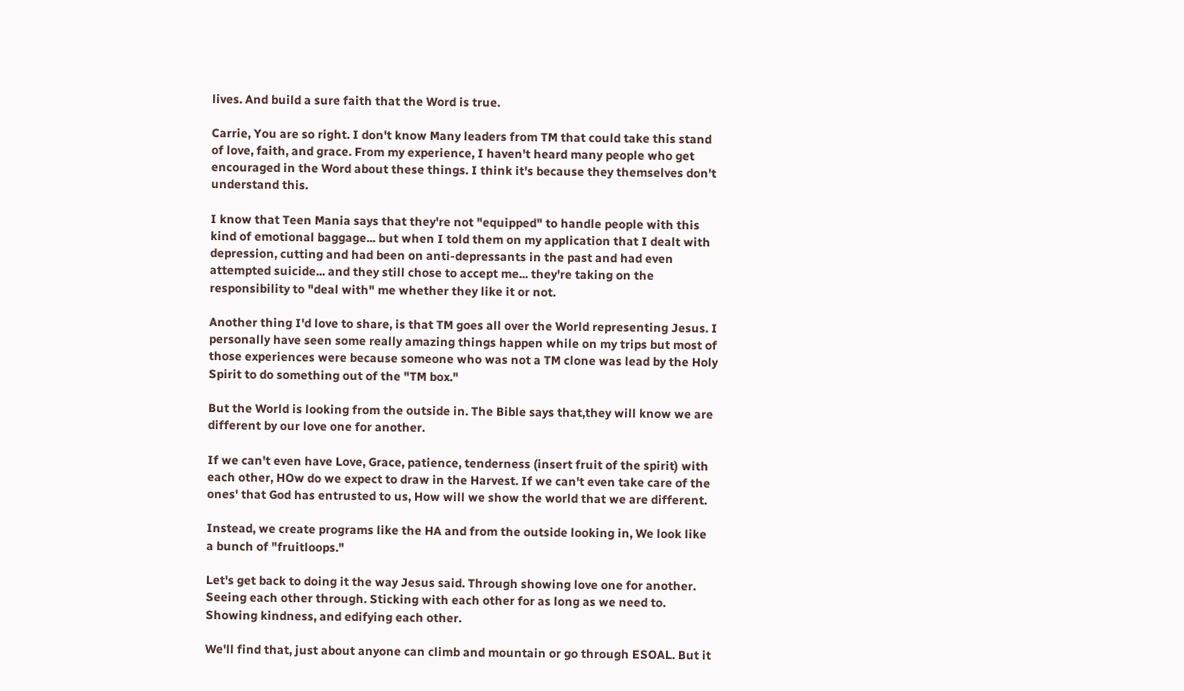lives. And build a sure faith that the Word is true.

Carrie, You are so right. I don't know Many leaders from TM that could take this stand of love, faith, and grace. From my experience, I haven't heard many people who get encouraged in the Word about these things. I think it's because they themselves don't understand this.

I know that Teen Mania says that they're not "equipped" to handle people with this kind of emotional baggage... but when I told them on my application that I dealt with depression, cutting and had been on anti-depressants in the past and had even attempted suicide... and they still chose to accept me... they're taking on the responsibility to "deal with" me whether they like it or not.

Another thing I'd love to share, is that TM goes all over the World representing Jesus. I personally have seen some really amazing things happen while on my trips but most of those experiences were because someone who was not a TM clone was lead by the Holy Spirit to do something out of the "TM box."

But the World is looking from the outside in. The Bible says that,they will know we are different by our love one for another.

If we can't even have Love, Grace, patience, tenderness (insert fruit of the spirit) with each other, HOw do we expect to draw in the Harvest. If we can't even take care of the ones' that God has entrusted to us, How will we show the world that we are different.

Instead, we create programs like the HA and from the outside looking in, We look like a bunch of "fruitloops."

Let's get back to doing it the way Jesus said. Through showing love one for another. Seeing each other through. Sticking with each other for as long as we need to. Showing kindness, and edifying each other.

We'll find that, just about anyone can climb and mountain or go through ESOAL. But it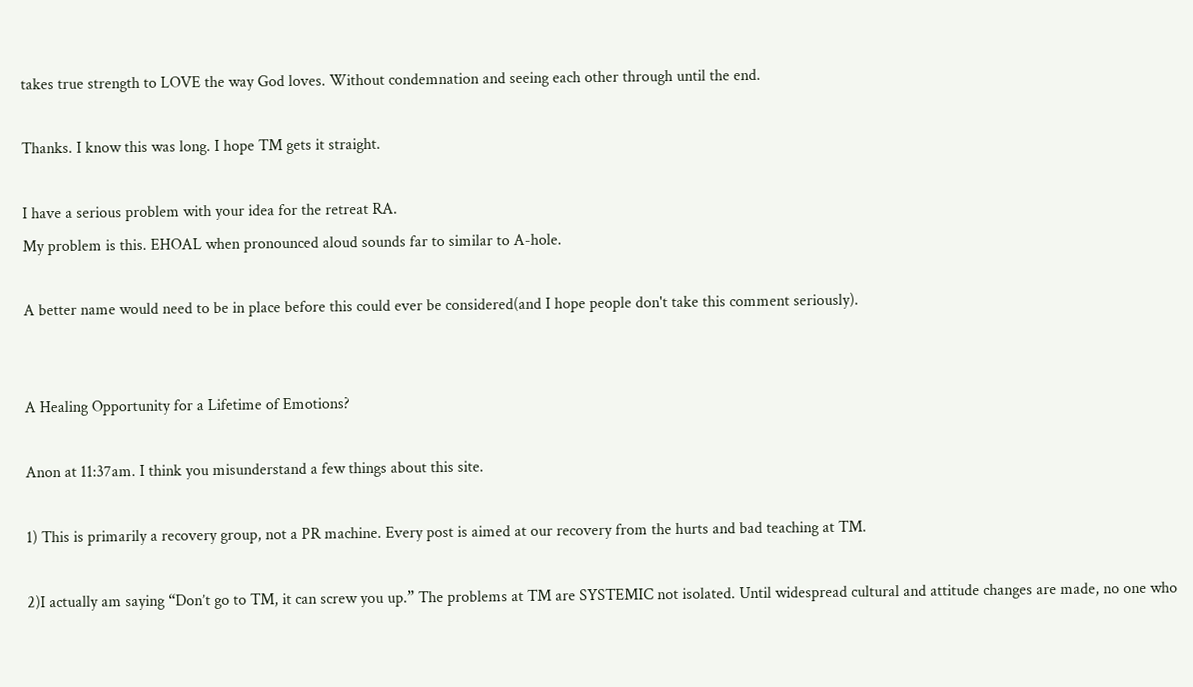takes true strength to LOVE the way God loves. Without condemnation and seeing each other through until the end.

Thanks. I know this was long. I hope TM gets it straight.

I have a serious problem with your idea for the retreat RA.
My problem is this. EHOAL when pronounced aloud sounds far to similar to A-hole.

A better name would need to be in place before this could ever be considered(and I hope people don't take this comment seriously).


A Healing Opportunity for a Lifetime of Emotions?

Anon at 11:37am. I think you misunderstand a few things about this site.

1) This is primarily a recovery group, not a PR machine. Every post is aimed at our recovery from the hurts and bad teaching at TM.

2)I actually am saying “Don’t go to TM, it can screw you up.” The problems at TM are SYSTEMIC not isolated. Until widespread cultural and attitude changes are made, no one who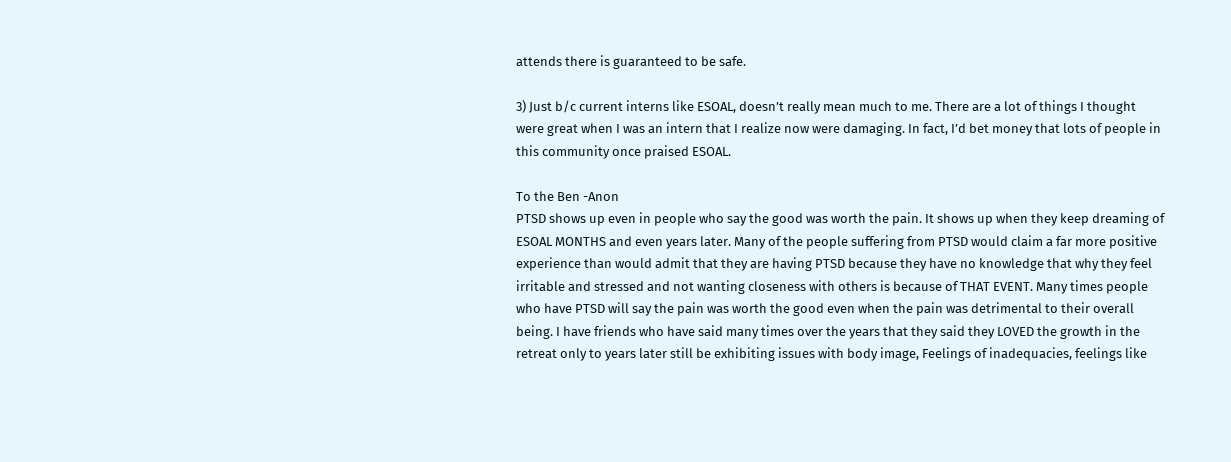attends there is guaranteed to be safe.

3) Just b/c current interns like ESOAL, doesn’t really mean much to me. There are a lot of things I thought were great when I was an intern that I realize now were damaging. In fact, I’d bet money that lots of people in this community once praised ESOAL.

To the Ben -Anon
PTSD shows up even in people who say the good was worth the pain. It shows up when they keep dreaming of ESOAL MONTHS and even years later. Many of the people suffering from PTSD would claim a far more positive experience than would admit that they are having PTSD because they have no knowledge that why they feel irritable and stressed and not wanting closeness with others is because of THAT EVENT. Many times people who have PTSD will say the pain was worth the good even when the pain was detrimental to their overall being. I have friends who have said many times over the years that they said they LOVED the growth in the retreat only to years later still be exhibiting issues with body image, Feelings of inadequacies, feelings like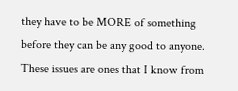they have to be MORE of something before they can be any good to anyone. These issues are ones that I know from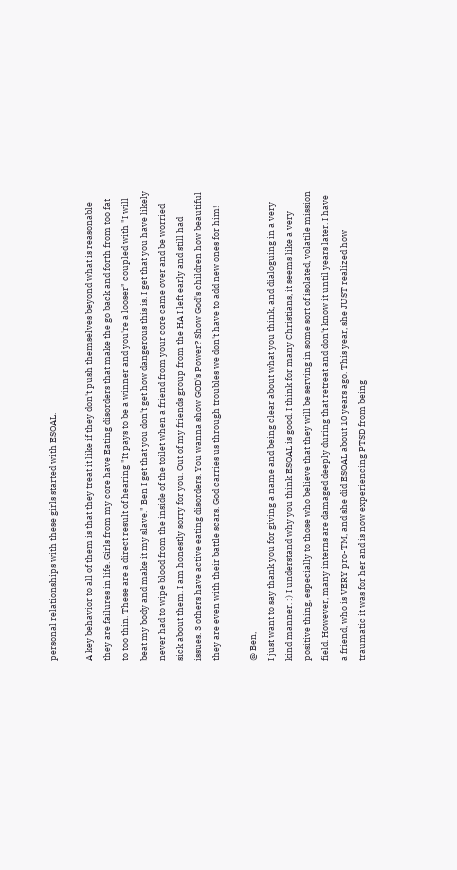personal relationships with these girls started with ESOAL.

A key behavior to all of them is that they treat it like if they don't push themselves beyond what is reasonable they are failures in life. Girls from my core have Eating disorders that make the go back and forth from too fat to too thin. These are a direct result of hearing "It pays to be a winner and you're a looser" coupled with "I will beat my body and make it my slave." Ben I get that you don't get how dangerous this is. I get that you have likely never had to wipe blood from the inside of the toilet when a friend from your core came over and be worried sick about them. I am honestly sorry for you. Out of my friends group from the HA I left early and still had issues. 3 others have active eating disorders. You wanna show GOD's Power? Show God's children how beautiful they are even with their battle scars. God carries us through troubles we don't have to add new ones for him!

@ Ben,
I just want to say thank you for giving a name and being clear about what you think, and dialoguing in a very kind manner. :) I understand why you think ESOAL is good. I think for many Christians, it seems like a very positive thing, especially to those who believe that they will be serving in some sort of isolated, volatile mission field. However, many interns are damaged deeply during that retreat and don't know it until years later. I have a friend, who is VERY pro-TM, and she did ESOAL about 10 years ago. This year, she JUST realized how traumatic it was for her and is now experiencing PTSD from being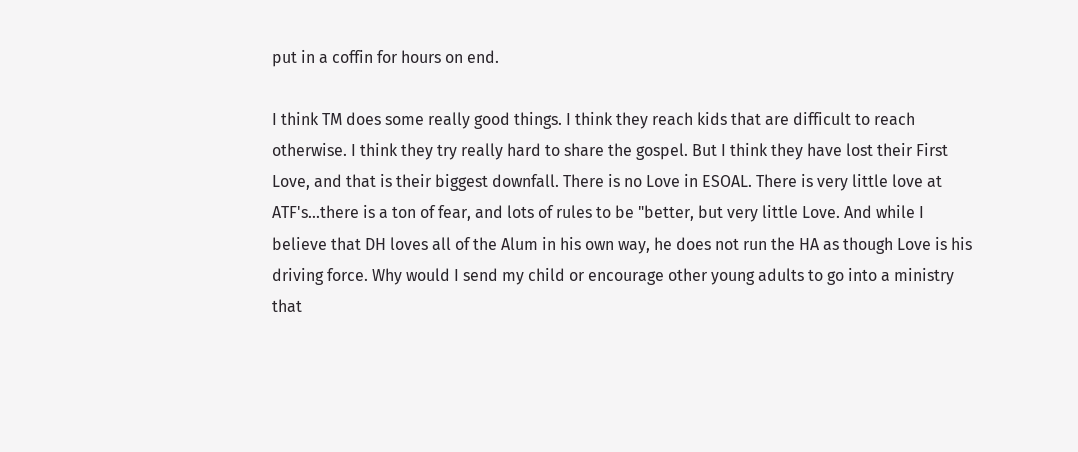put in a coffin for hours on end.

I think TM does some really good things. I think they reach kids that are difficult to reach otherwise. I think they try really hard to share the gospel. But I think they have lost their First Love, and that is their biggest downfall. There is no Love in ESOAL. There is very little love at ATF's...there is a ton of fear, and lots of rules to be "better, but very little Love. And while I believe that DH loves all of the Alum in his own way, he does not run the HA as though Love is his driving force. Why would I send my child or encourage other young adults to go into a ministry that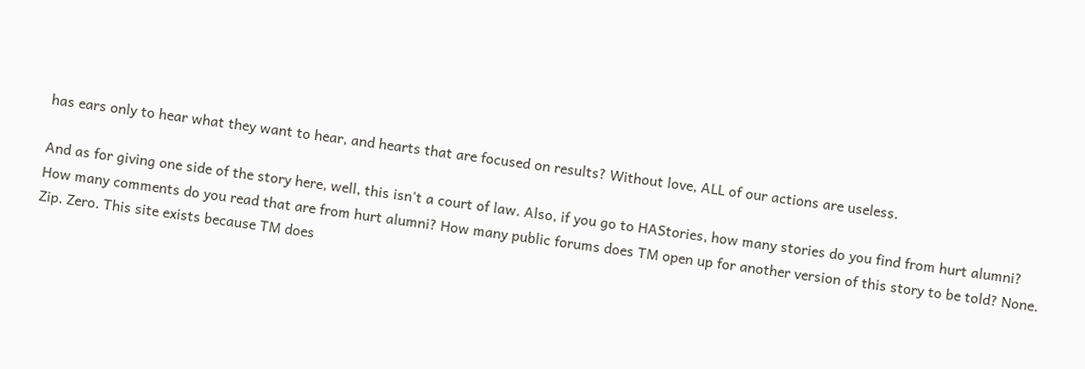has ears only to hear what they want to hear, and hearts that are focused on results? Without love, ALL of our actions are useless.

And as for giving one side of the story here, well, this isn't a court of law. Also, if you go to HAStories, how many stories do you find from hurt alumni? How many comments do you read that are from hurt alumni? How many public forums does TM open up for another version of this story to be told? None. Zip. Zero. This site exists because TM does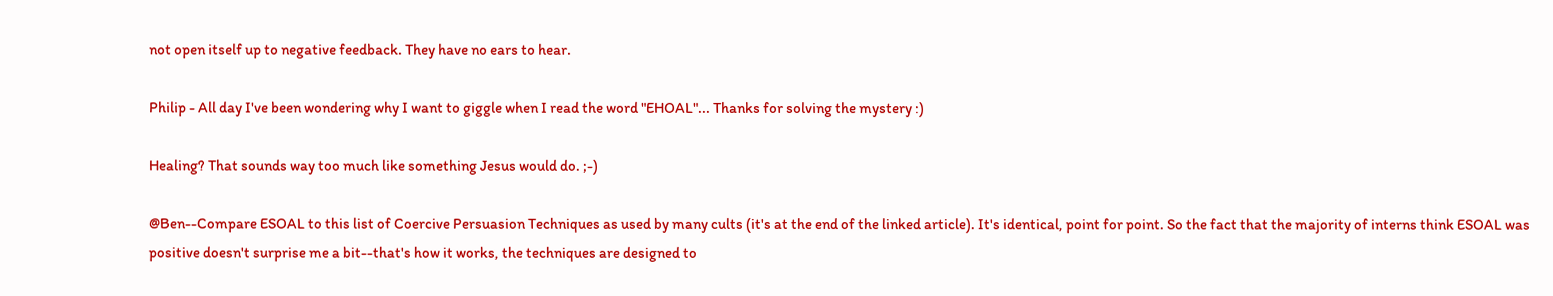not open itself up to negative feedback. They have no ears to hear.

Philip - All day I've been wondering why I want to giggle when I read the word "EHOAL"... Thanks for solving the mystery :)

Healing? That sounds way too much like something Jesus would do. ;-)

@Ben--Compare ESOAL to this list of Coercive Persuasion Techniques as used by many cults (it's at the end of the linked article). It's identical, point for point. So the fact that the majority of interns think ESOAL was positive doesn't surprise me a bit--that's how it works, the techniques are designed to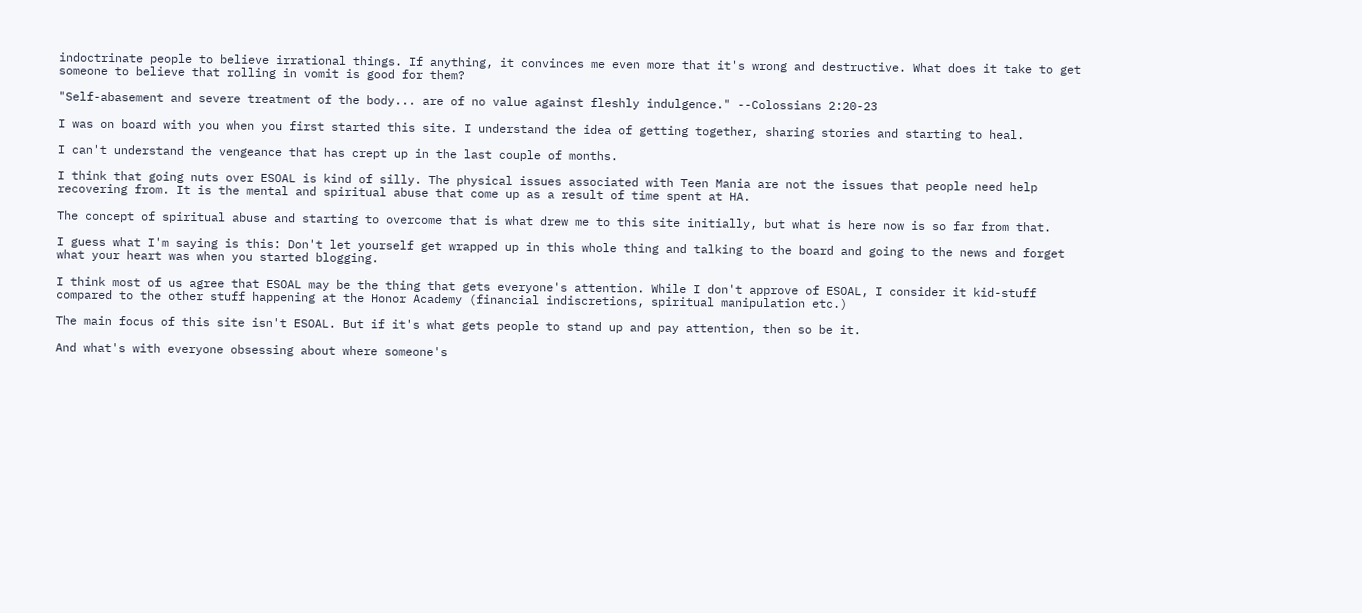indoctrinate people to believe irrational things. If anything, it convinces me even more that it's wrong and destructive. What does it take to get someone to believe that rolling in vomit is good for them?

"Self-abasement and severe treatment of the body... are of no value against fleshly indulgence." --Colossians 2:20-23

I was on board with you when you first started this site. I understand the idea of getting together, sharing stories and starting to heal.

I can't understand the vengeance that has crept up in the last couple of months.

I think that going nuts over ESOAL is kind of silly. The physical issues associated with Teen Mania are not the issues that people need help recovering from. It is the mental and spiritual abuse that come up as a result of time spent at HA.

The concept of spiritual abuse and starting to overcome that is what drew me to this site initially, but what is here now is so far from that.

I guess what I'm saying is this: Don't let yourself get wrapped up in this whole thing and talking to the board and going to the news and forget what your heart was when you started blogging.

I think most of us agree that ESOAL may be the thing that gets everyone's attention. While I don't approve of ESOAL, I consider it kid-stuff compared to the other stuff happening at the Honor Academy (financial indiscretions, spiritual manipulation etc.)

The main focus of this site isn't ESOAL. But if it's what gets people to stand up and pay attention, then so be it.

And what's with everyone obsessing about where someone's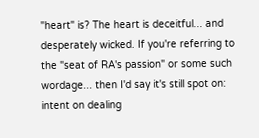"heart" is? The heart is deceitful... and desperately wicked. If you're referring to the "seat of RA's passion" or some such wordage... then I'd say it's still spot on: intent on dealing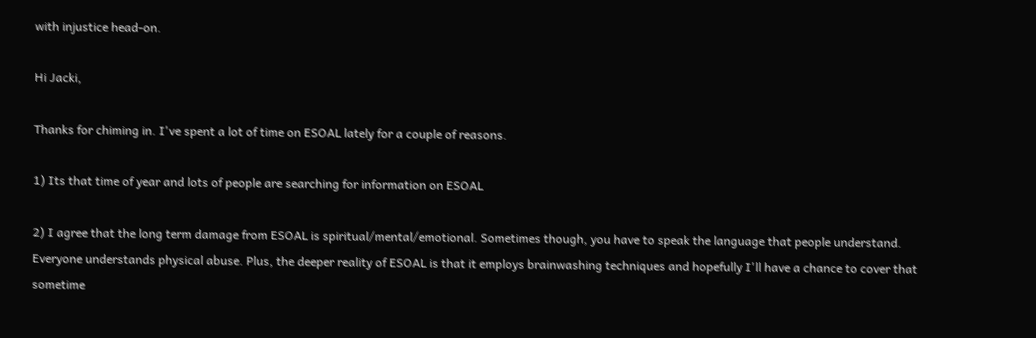with injustice head-on.

Hi Jacki,

Thanks for chiming in. I've spent a lot of time on ESOAL lately for a couple of reasons.

1) Its that time of year and lots of people are searching for information on ESOAL

2) I agree that the long term damage from ESOAL is spiritual/mental/emotional. Sometimes though, you have to speak the language that people understand. Everyone understands physical abuse. Plus, the deeper reality of ESOAL is that it employs brainwashing techniques and hopefully I'll have a chance to cover that sometime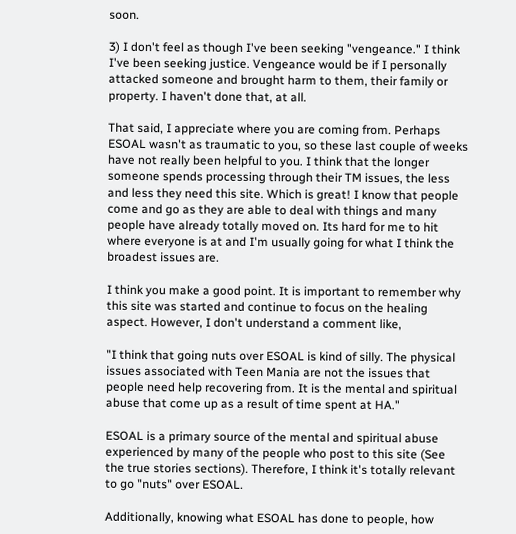soon.

3) I don't feel as though I've been seeking "vengeance." I think I've been seeking justice. Vengeance would be if I personally attacked someone and brought harm to them, their family or property. I haven't done that, at all.

That said, I appreciate where you are coming from. Perhaps ESOAL wasn't as traumatic to you, so these last couple of weeks have not really been helpful to you. I think that the longer someone spends processing through their TM issues, the less and less they need this site. Which is great! I know that people come and go as they are able to deal with things and many people have already totally moved on. Its hard for me to hit where everyone is at and I'm usually going for what I think the broadest issues are.

I think you make a good point. It is important to remember why this site was started and continue to focus on the healing aspect. However, I don't understand a comment like,

"I think that going nuts over ESOAL is kind of silly. The physical issues associated with Teen Mania are not the issues that people need help recovering from. It is the mental and spiritual abuse that come up as a result of time spent at HA."

ESOAL is a primary source of the mental and spiritual abuse experienced by many of the people who post to this site (See the true stories sections). Therefore, I think it's totally relevant to go "nuts" over ESOAL.

Additionally, knowing what ESOAL has done to people, how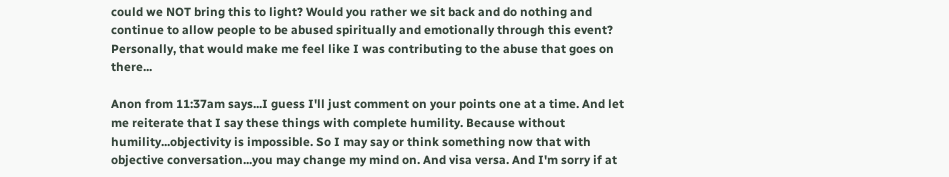could we NOT bring this to light? Would you rather we sit back and do nothing and continue to allow people to be abused spiritually and emotionally through this event? Personally, that would make me feel like I was contributing to the abuse that goes on there...

Anon from 11:37am says...I guess I'll just comment on your points one at a time. And let me reiterate that I say these things with complete humility. Because without humility...objectivity is impossible. So I may say or think something now that with objective conversation...you may change my mind on. And visa versa. And I'm sorry if at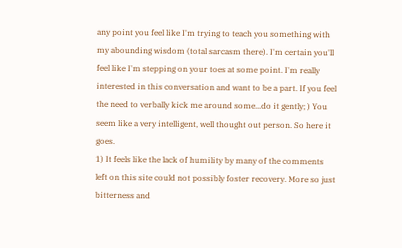any point you feel like I'm trying to teach you something with my abounding wisdom (total sarcasm there). I'm certain you'll feel like I'm stepping on your toes at some point. I'm really interested in this conversation and want to be a part. If you feel the need to verbally kick me around some...do it gently; ) You seem like a very intelligent, well thought out person. So here it goes.
1) It feels like the lack of humility by many of the comments left on this site could not possibly foster recovery. More so just bitterness and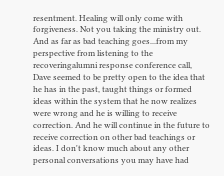resentment. Healing will only come with forgiveness. Not you taking the ministry out. And as far as bad teaching goes...from my perspective from listening to the recoveringalumni response conference call, Dave seemed to be pretty open to the idea that he has in the past, taught things or formed ideas within the system that he now realizes were wrong and he is willing to receive correction. And he will continue in the future to receive correction on other bad teachings or ideas. I don't know much about any other personal conversations you may have had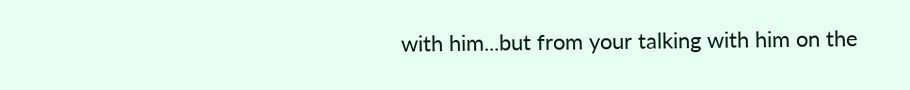with him...but from your talking with him on the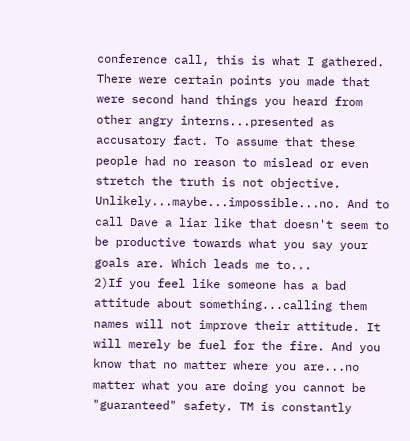conference call, this is what I gathered. There were certain points you made that were second hand things you heard from other angry interns...presented as accusatory fact. To assume that these people had no reason to mislead or even stretch the truth is not objective. Unlikely...maybe...impossible...no. And to call Dave a liar like that doesn't seem to be productive towards what you say your goals are. Which leads me to...
2)If you feel like someone has a bad attitude about something...calling them names will not improve their attitude. It will merely be fuel for the fire. And you know that no matter where you are...no matter what you are doing you cannot be "guaranteed" safety. TM is constantly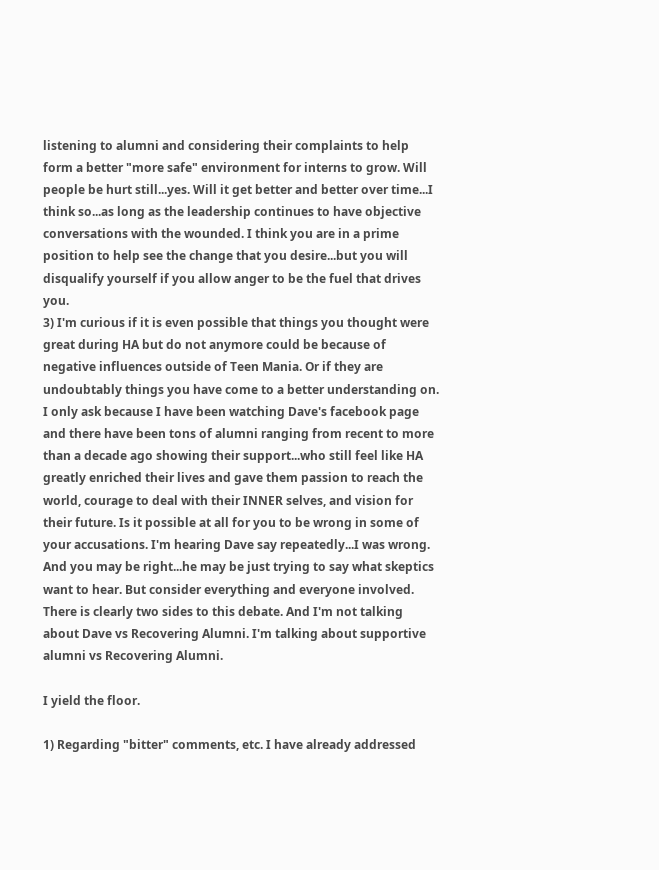listening to alumni and considering their complaints to help form a better "more safe" environment for interns to grow. Will people be hurt still...yes. Will it get better and better over time...I think so...as long as the leadership continues to have objective conversations with the wounded. I think you are in a prime position to help see the change that you desire...but you will disqualify yourself if you allow anger to be the fuel that drives you.
3) I'm curious if it is even possible that things you thought were great during HA but do not anymore could be because of negative influences outside of Teen Mania. Or if they are undoubtably things you have come to a better understanding on. I only ask because I have been watching Dave's facebook page and there have been tons of alumni ranging from recent to more than a decade ago showing their support...who still feel like HA greatly enriched their lives and gave them passion to reach the world, courage to deal with their INNER selves, and vision for their future. Is it possible at all for you to be wrong in some of your accusations. I'm hearing Dave say repeatedly...I was wrong. And you may be right...he may be just trying to say what skeptics want to hear. But consider everything and everyone involved. There is clearly two sides to this debate. And I'm not talking about Dave vs Recovering Alumni. I'm talking about supportive alumni vs Recovering Alumni.

I yield the floor.

1) Regarding "bitter" comments, etc. I have already addressed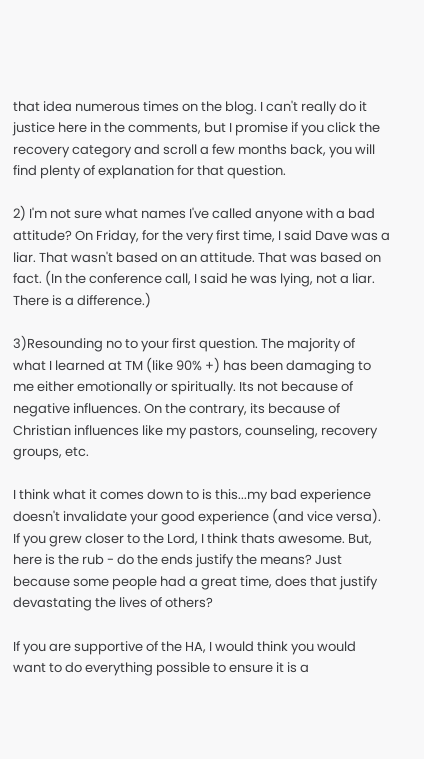that idea numerous times on the blog. I can't really do it justice here in the comments, but I promise if you click the recovery category and scroll a few months back, you will find plenty of explanation for that question.

2) I'm not sure what names I've called anyone with a bad attitude? On Friday, for the very first time, I said Dave was a liar. That wasn't based on an attitude. That was based on fact. (In the conference call, I said he was lying, not a liar. There is a difference.)

3)Resounding no to your first question. The majority of what I learned at TM (like 90% +) has been damaging to me either emotionally or spiritually. Its not because of negative influences. On the contrary, its because of Christian influences like my pastors, counseling, recovery groups, etc.

I think what it comes down to is this...my bad experience doesn't invalidate your good experience (and vice versa). If you grew closer to the Lord, I think thats awesome. But, here is the rub - do the ends justify the means? Just because some people had a great time, does that justify devastating the lives of others?

If you are supportive of the HA, I would think you would want to do everything possible to ensure it is a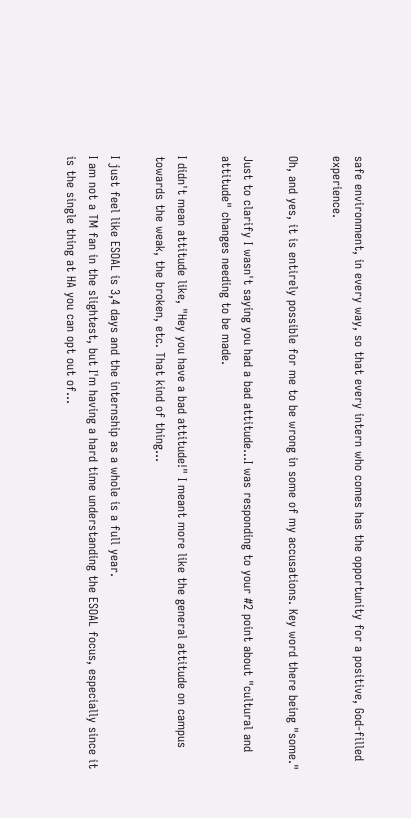safe environment, in every way, so that every intern who comes has the opportunity for a positive, God-filled experience.

Oh, and yes, it is entirely possible for me to be wrong in some of my accusations. Key word there being "some."

Just to clarify I wasn't saying you had a bad attitude...I was responding to your #2 point about "cultural and attitude" changes needing to be made.

I didn't mean attitude like, "Hey you have a bad attitude!" I meant more like the general attitude on campus towards the weak, the broken, etc. That kind of thing...

I just feel like ESOAL is 3,4 days and the internship as a whole is a full year.
I am not a TM fan in the slightest, but I'm having a hard time understanding the ESOAL focus, especially since it is the single thing at HA you can opt out of...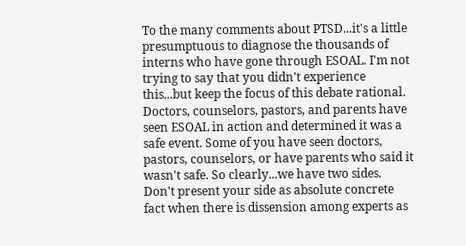To the many comments about PTSD...it's a little presumptuous to diagnose the thousands of interns who have gone through ESOAL. I'm not trying to say that you didn't experience this...but keep the focus of this debate rational. Doctors, counselors, pastors, and parents have seen ESOAL in action and determined it was a safe event. Some of you have seen doctors, pastors, counselors, or have parents who said it wasn't safe. So clearly...we have two sides. Don't present your side as absolute concrete fact when there is dissension among experts as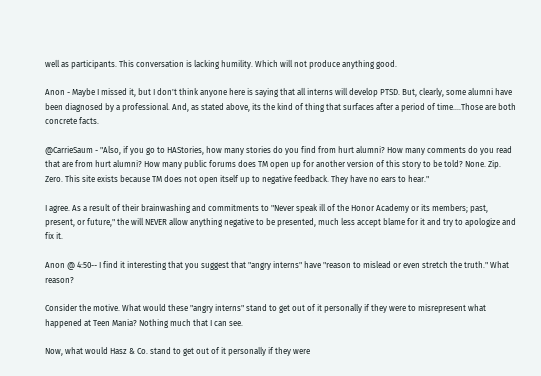well as participants. This conversation is lacking humility. Which will not produce anything good.

Anon - Maybe I missed it, but I don't think anyone here is saying that all interns will develop PTSD. But, clearly, some alumni have been diagnosed by a professional. And, as stated above, its the kind of thing that surfaces after a period of time....Those are both concrete facts.

@CarrieSaum - "Also, if you go to HAStories, how many stories do you find from hurt alumni? How many comments do you read that are from hurt alumni? How many public forums does TM open up for another version of this story to be told? None. Zip. Zero. This site exists because TM does not open itself up to negative feedback. They have no ears to hear."

I agree. As a result of their brainwashing and commitments to "Never speak ill of the Honor Academy or its members; past, present, or future," the will NEVER allow anything negative to be presented, much less accept blame for it and try to apologize and fix it.

Anon @ 4:50-- I find it interesting that you suggest that "angry interns" have "reason to mislead or even stretch the truth." What reason?

Consider the motive. What would these "angry interns" stand to get out of it personally if they were to misrepresent what happened at Teen Mania? Nothing much that I can see.

Now, what would Hasz & Co. stand to get out of it personally if they were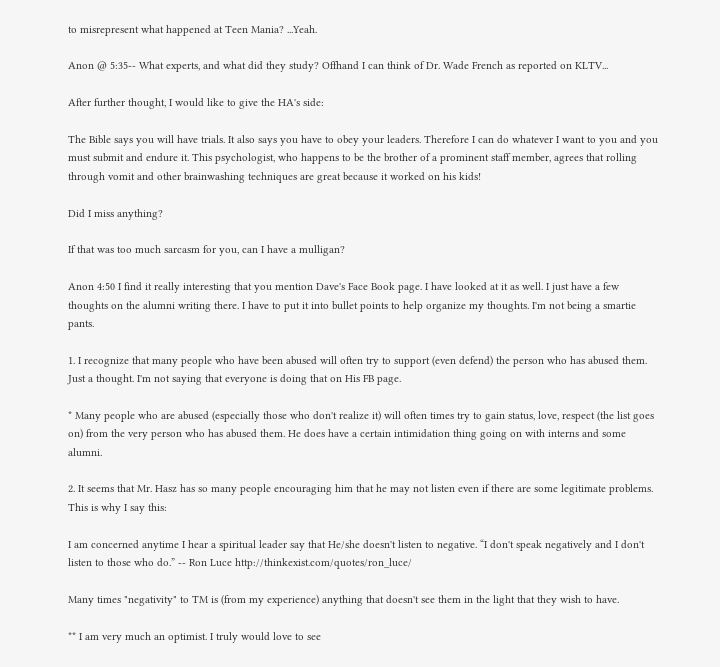to misrepresent what happened at Teen Mania? ...Yeah.

Anon @ 5:35-- What experts, and what did they study? Offhand I can think of Dr. Wade French as reported on KLTV...

After further thought, I would like to give the HA's side:

The Bible says you will have trials. It also says you have to obey your leaders. Therefore I can do whatever I want to you and you must submit and endure it. This psychologist, who happens to be the brother of a prominent staff member, agrees that rolling through vomit and other brainwashing techniques are great because it worked on his kids!

Did I miss anything?

If that was too much sarcasm for you, can I have a mulligan?

Anon 4:50 I find it really interesting that you mention Dave's Face Book page. I have looked at it as well. I just have a few thoughts on the alumni writing there. I have to put it into bullet points to help organize my thoughts. I'm not being a smartie pants.

1. I recognize that many people who have been abused will often try to support (even defend) the person who has abused them. Just a thought. I'm not saying that everyone is doing that on His FB page.

* Many people who are abused (especially those who don't realize it) will often times try to gain status, love, respect (the list goes on) from the very person who has abused them. He does have a certain intimidation thing going on with interns and some alumni.

2. It seems that Mr. Hasz has so many people encouraging him that he may not listen even if there are some legitimate problems. This is why I say this:

I am concerned anytime I hear a spiritual leader say that He/she doesn't listen to negative. “I don't speak negatively and I don't listen to those who do.” -- Ron Luce http://thinkexist.com/quotes/ron_luce/

Many times "negativity" to TM is (from my experience) anything that doesn't see them in the light that they wish to have.

** I am very much an optimist. I truly would love to see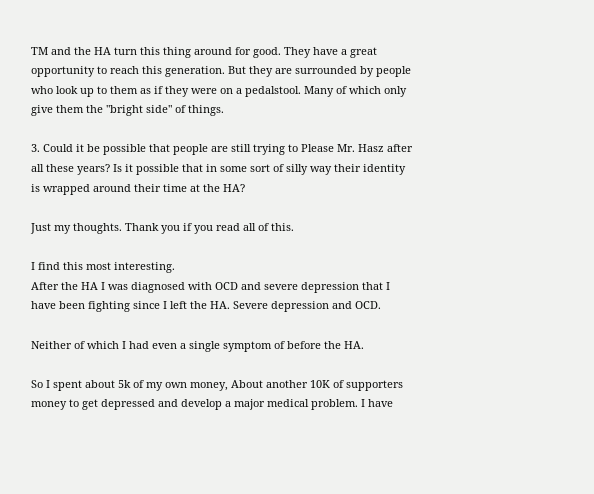TM and the HA turn this thing around for good. They have a great opportunity to reach this generation. But they are surrounded by people who look up to them as if they were on a pedalstool. Many of which only give them the "bright side" of things.

3. Could it be possible that people are still trying to Please Mr. Hasz after all these years? Is it possible that in some sort of silly way their identity is wrapped around their time at the HA?

Just my thoughts. Thank you if you read all of this.

I find this most interesting.
After the HA I was diagnosed with OCD and severe depression that I have been fighting since I left the HA. Severe depression and OCD.

Neither of which I had even a single symptom of before the HA.

So I spent about 5k of my own money, About another 10K of supporters money to get depressed and develop a major medical problem. I have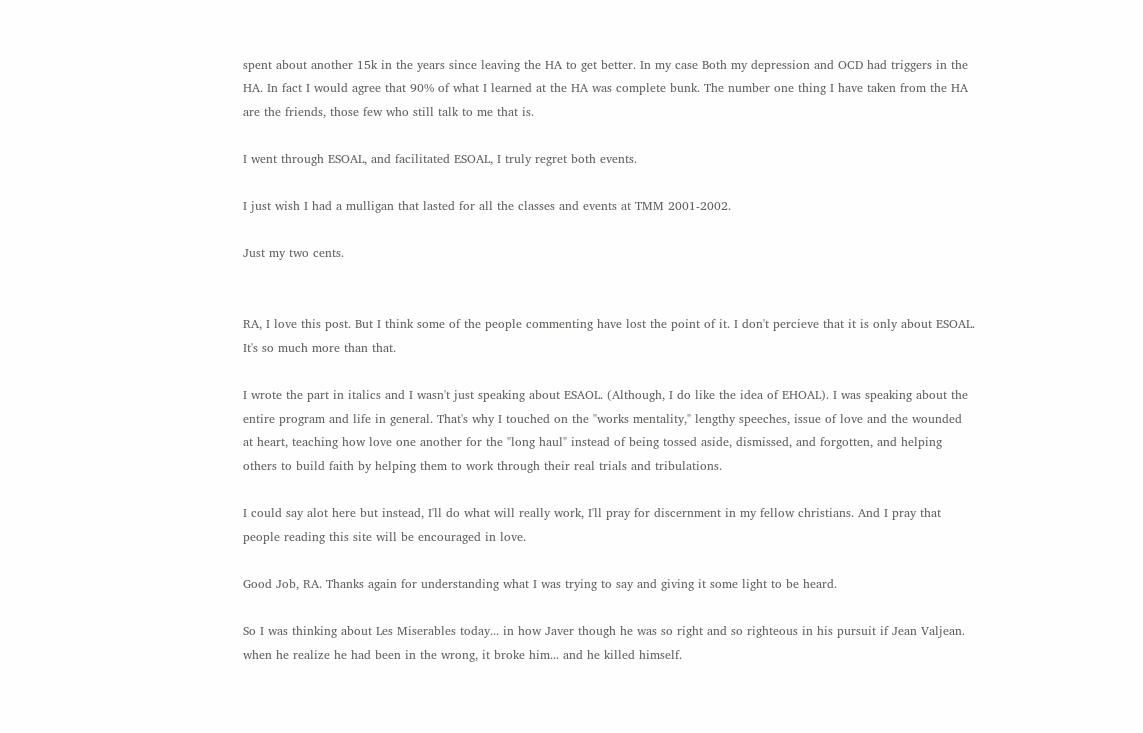spent about another 15k in the years since leaving the HA to get better. In my case Both my depression and OCD had triggers in the HA. In fact I would agree that 90% of what I learned at the HA was complete bunk. The number one thing I have taken from the HA are the friends, those few who still talk to me that is.

I went through ESOAL, and facilitated ESOAL, I truly regret both events.

I just wish I had a mulligan that lasted for all the classes and events at TMM 2001-2002.

Just my two cents.


RA, I love this post. But I think some of the people commenting have lost the point of it. I don't percieve that it is only about ESOAL. It's so much more than that.

I wrote the part in italics and I wasn't just speaking about ESAOL. (Although, I do like the idea of EHOAL). I was speaking about the entire program and life in general. That's why I touched on the "works mentality," lengthy speeches, issue of love and the wounded at heart, teaching how love one another for the "long haul" instead of being tossed aside, dismissed, and forgotten, and helping others to build faith by helping them to work through their real trials and tribulations.

I could say alot here but instead, I'll do what will really work, I'll pray for discernment in my fellow christians. And I pray that people reading this site will be encouraged in love.

Good Job, RA. Thanks again for understanding what I was trying to say and giving it some light to be heard.

So I was thinking about Les Miserables today... in how Javer though he was so right and so righteous in his pursuit if Jean Valjean. when he realize he had been in the wrong, it broke him... and he killed himself.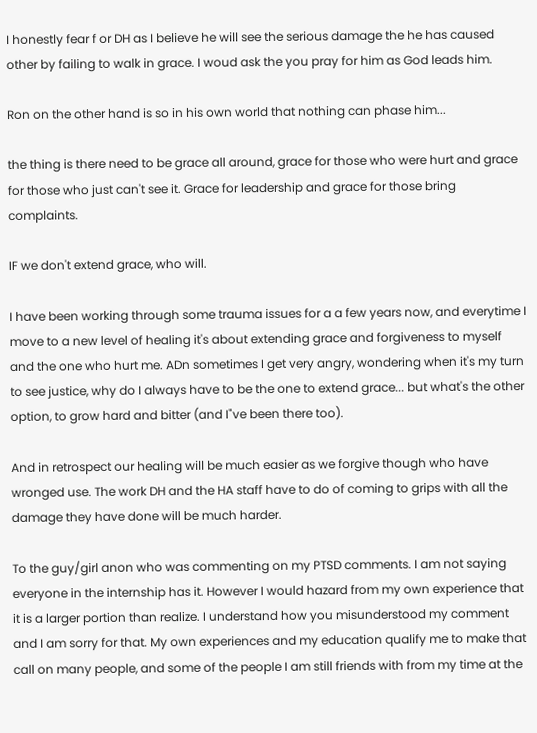I honestly fear f or DH as I believe he will see the serious damage the he has caused other by failing to walk in grace. I woud ask the you pray for him as God leads him.

Ron on the other hand is so in his own world that nothing can phase him...

the thing is there need to be grace all around, grace for those who were hurt and grace for those who just can't see it. Grace for leadership and grace for those bring complaints.

IF we don't extend grace, who will.

I have been working through some trauma issues for a a few years now, and everytime I move to a new level of healing it's about extending grace and forgiveness to myself and the one who hurt me. ADn sometimes I get very angry, wondering when it's my turn to see justice, why do I always have to be the one to extend grace... but what's the other option, to grow hard and bitter (and I"ve been there too).

And in retrospect our healing will be much easier as we forgive though who have wronged use. The work DH and the HA staff have to do of coming to grips with all the damage they have done will be much harder.

To the guy/girl anon who was commenting on my PTSD comments. I am not saying everyone in the internship has it. However I would hazard from my own experience that it is a larger portion than realize. I understand how you misunderstood my comment and I am sorry for that. My own experiences and my education qualify me to make that call on many people, and some of the people I am still friends with from my time at the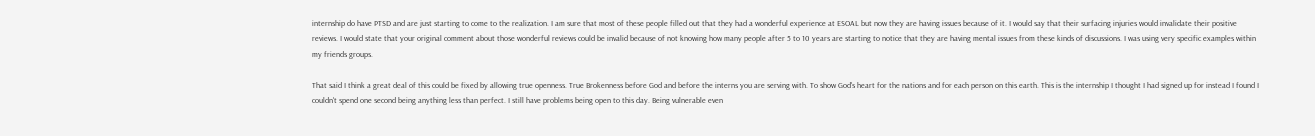internship do have PTSD and are just starting to come to the realization. I am sure that most of these people filled out that they had a wonderful experience at ESOAL but now they are having issues because of it. I would say that their surfacing injuries would invalidate their positive reviews. I would state that your original comment about those wonderful reviews could be invalid because of not knowing how many people after 5 to 10 years are starting to notice that they are having mental issues from these kinds of discussions. I was using very specific examples within my friends groups.

That said I think a great deal of this could be fixed by allowing true openness. True Brokenness before God and before the interns you are serving with. To show God's heart for the nations and for each person on this earth. This is the internship I thought I had signed up for instead I found I couldn't spend one second being anything less than perfect. I still have problems being open to this day. Being vulnerable even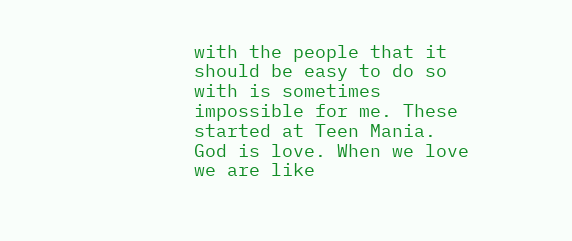with the people that it should be easy to do so with is sometimes impossible for me. These started at Teen Mania. God is love. When we love we are like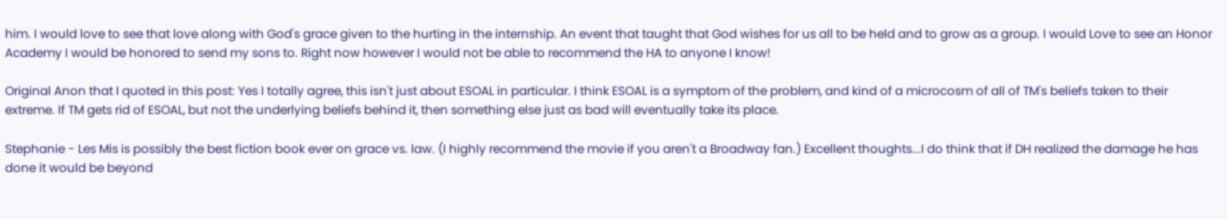him. I would love to see that love along with God's grace given to the hurting in the internship. An event that taught that God wishes for us all to be held and to grow as a group. I would Love to see an Honor Academy I would be honored to send my sons to. Right now however I would not be able to recommend the HA to anyone I know!

Original Anon that I quoted in this post: Yes I totally agree, this isn't just about ESOAL in particular. I think ESOAL is a symptom of the problem, and kind of a microcosm of all of TM's beliefs taken to their extreme. If TM gets rid of ESOAL, but not the underlying beliefs behind it, then something else just as bad will eventually take its place.

Stephanie - Les Mis is possibly the best fiction book ever on grace vs. law. (I highly recommend the movie if you aren't a Broadway fan.) Excellent thoughts...I do think that if DH realized the damage he has done it would be beyond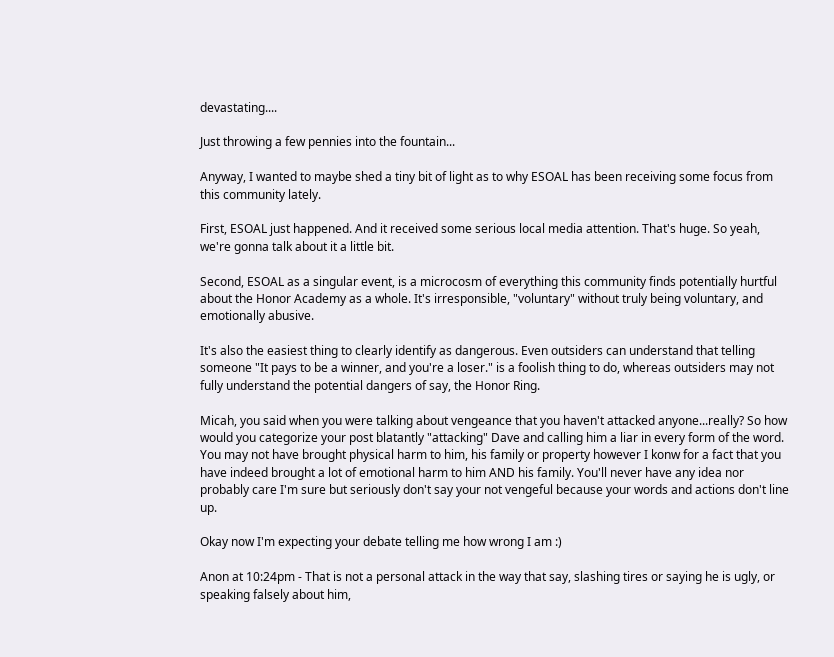devastating....

Just throwing a few pennies into the fountain...

Anyway, I wanted to maybe shed a tiny bit of light as to why ESOAL has been receiving some focus from this community lately.

First, ESOAL just happened. And it received some serious local media attention. That's huge. So yeah, we're gonna talk about it a little bit.

Second, ESOAL as a singular event, is a microcosm of everything this community finds potentially hurtful about the Honor Academy as a whole. It's irresponsible, "voluntary" without truly being voluntary, and emotionally abusive.

It's also the easiest thing to clearly identify as dangerous. Even outsiders can understand that telling someone "It pays to be a winner, and you're a loser." is a foolish thing to do, whereas outsiders may not fully understand the potential dangers of say, the Honor Ring.

Micah, you said when you were talking about vengeance that you haven't attacked anyone...really? So how would you categorize your post blatantly "attacking" Dave and calling him a liar in every form of the word. You may not have brought physical harm to him, his family or property however I konw for a fact that you have indeed brought a lot of emotional harm to him AND his family. You'll never have any idea nor probably care I'm sure but seriously don't say your not vengeful because your words and actions don't line up.

Okay now I'm expecting your debate telling me how wrong I am :)

Anon at 10:24pm - That is not a personal attack in the way that say, slashing tires or saying he is ugly, or speaking falsely about him,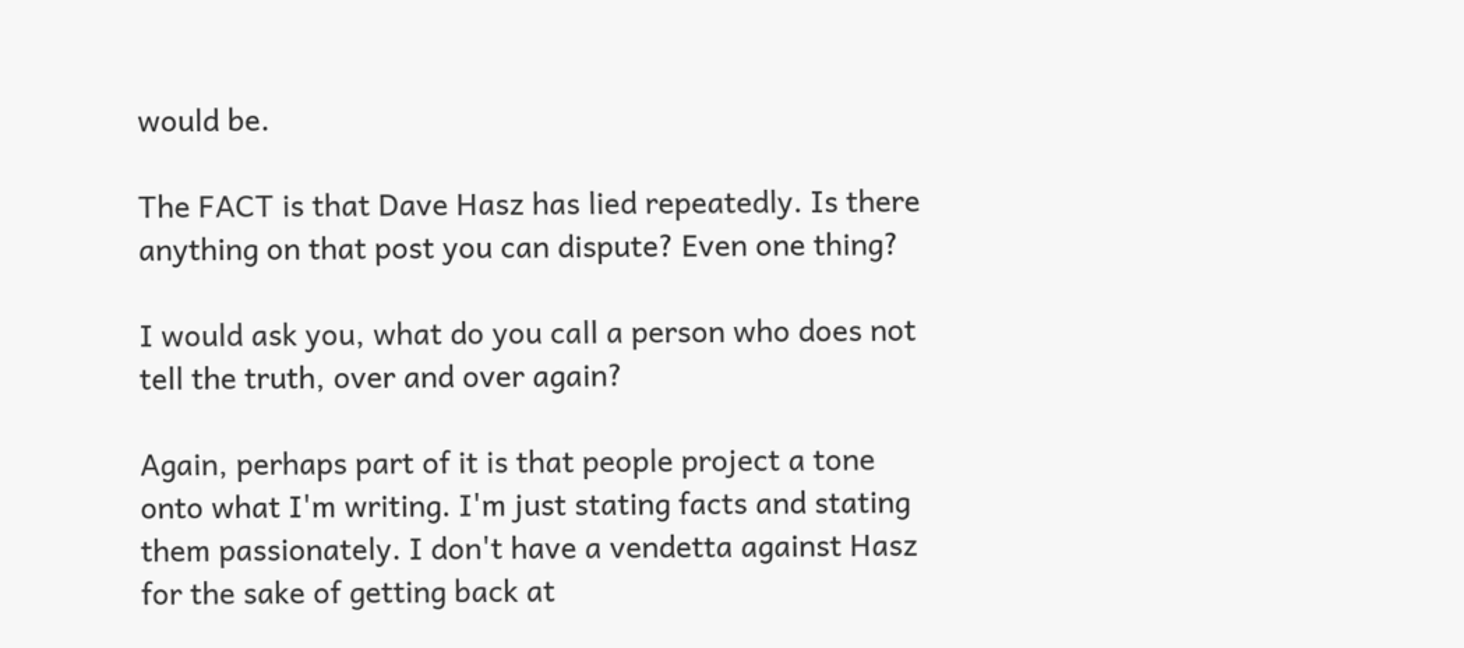would be.

The FACT is that Dave Hasz has lied repeatedly. Is there anything on that post you can dispute? Even one thing?

I would ask you, what do you call a person who does not tell the truth, over and over again?

Again, perhaps part of it is that people project a tone onto what I'm writing. I'm just stating facts and stating them passionately. I don't have a vendetta against Hasz for the sake of getting back at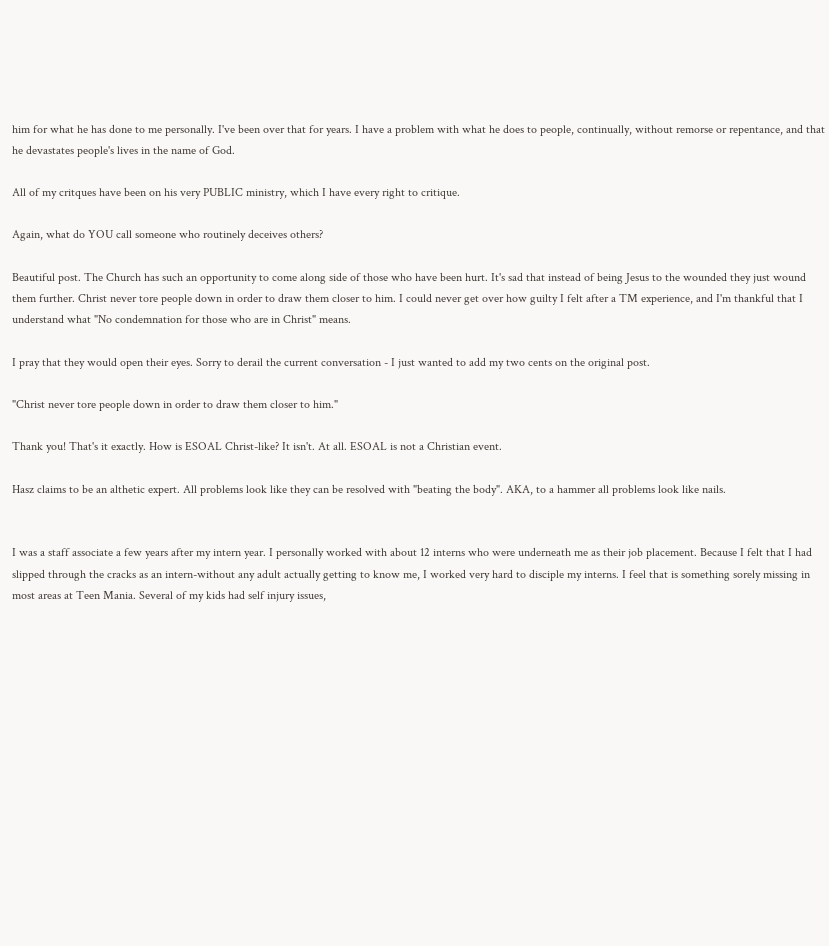him for what he has done to me personally. I've been over that for years. I have a problem with what he does to people, continually, without remorse or repentance, and that he devastates people's lives in the name of God.

All of my critques have been on his very PUBLIC ministry, which I have every right to critique.

Again, what do YOU call someone who routinely deceives others?

Beautiful post. The Church has such an opportunity to come along side of those who have been hurt. It's sad that instead of being Jesus to the wounded they just wound them further. Christ never tore people down in order to draw them closer to him. I could never get over how guilty I felt after a TM experience, and I'm thankful that I understand what "No condemnation for those who are in Christ" means.

I pray that they would open their eyes. Sorry to derail the current conversation - I just wanted to add my two cents on the original post.

"Christ never tore people down in order to draw them closer to him."

Thank you! That's it exactly. How is ESOAL Christ-like? It isn't. At all. ESOAL is not a Christian event.

Hasz claims to be an althetic expert. All problems look like they can be resolved with "beating the body". AKA, to a hammer all problems look like nails.


I was a staff associate a few years after my intern year. I personally worked with about 12 interns who were underneath me as their job placement. Because I felt that I had slipped through the cracks as an intern-without any adult actually getting to know me, I worked very hard to disciple my interns. I feel that is something sorely missing in most areas at Teen Mania. Several of my kids had self injury issues,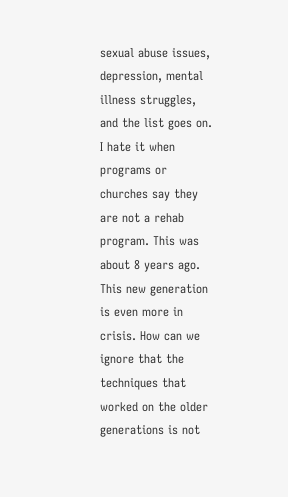sexual abuse issues, depression, mental illness struggles, and the list goes on. I hate it when programs or churches say they are not a rehab program. This was about 8 years ago. This new generation is even more in crisis. How can we ignore that the techniques that worked on the older generations is not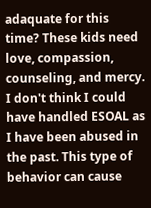adaquate for this time? These kids need love, compassion, counseling, and mercy. I don't think I could have handled ESOAL as I have been abused in the past. This type of behavior can cause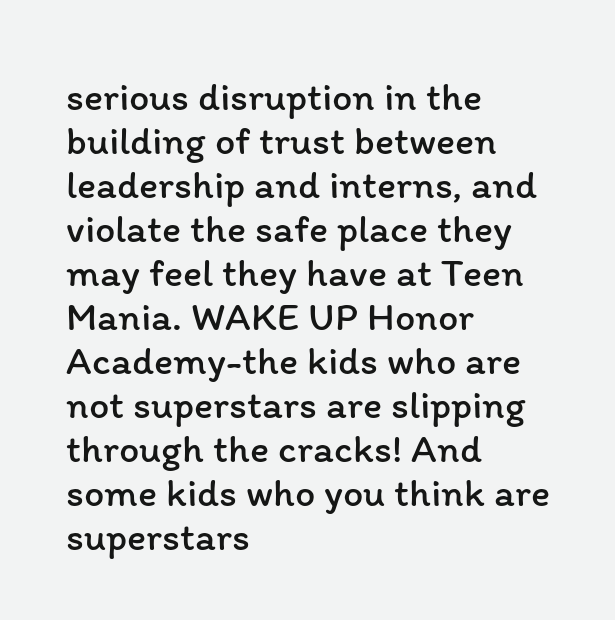serious disruption in the building of trust between leadership and interns, and violate the safe place they may feel they have at Teen Mania. WAKE UP Honor Academy-the kids who are not superstars are slipping through the cracks! And some kids who you think are superstars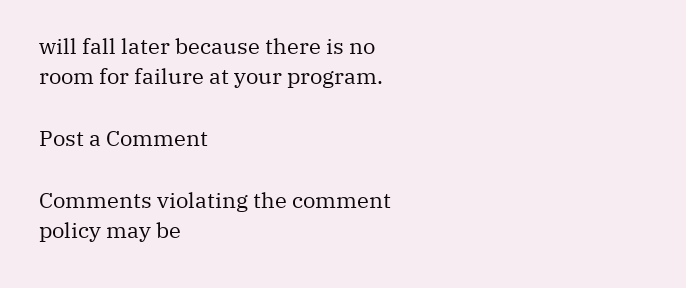will fall later because there is no room for failure at your program.

Post a Comment

Comments violating the comment policy may be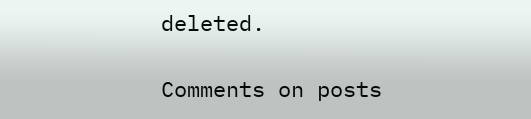deleted.

Comments on posts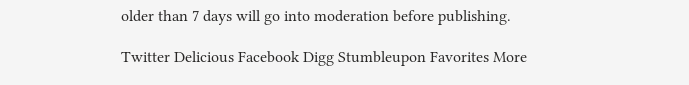older than 7 days will go into moderation before publishing.

Twitter Delicious Facebook Digg Stumbleupon Favorites More